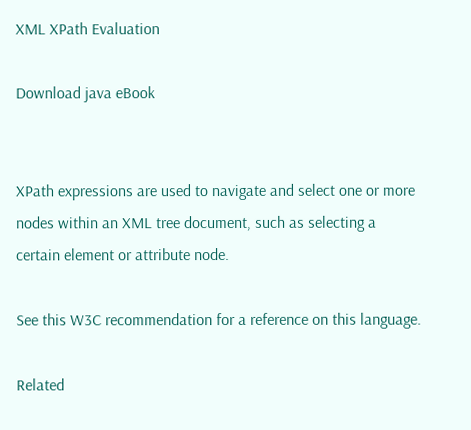XML XPath Evaluation

Download java eBook


XPath expressions are used to navigate and select one or more nodes within an XML tree document, such as selecting a certain element or attribute node.

See this W3C recommendation for a reference on this language.

Related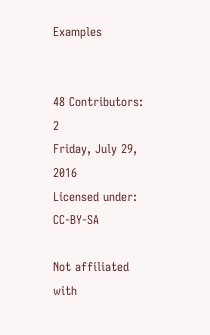Examples


48 Contributors: 2
Friday, July 29, 2016
Licensed under: CC-BY-SA

Not affiliated with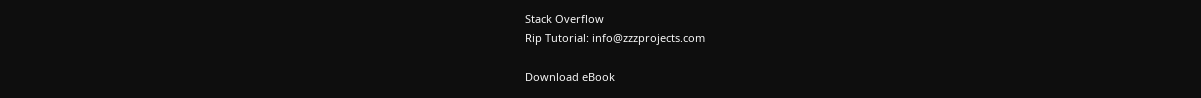Stack Overflow
Rip Tutorial: info@zzzprojects.com

Download eBook